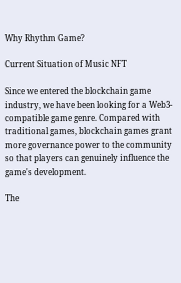Why Rhythm Game?

Current Situation of Music NFT

Since we entered the blockchain game industry, we have been looking for a Web3-compatible game genre. Compared with traditional games, blockchain games grant more governance power to the community so that players can genuinely influence the game's development.

The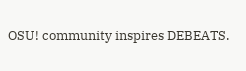OSU! community inspires DEBEATS.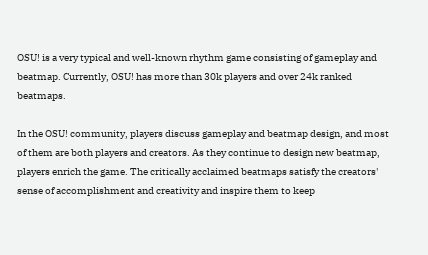OSU! is a very typical and well-known rhythm game consisting of gameplay and beatmap. Currently, OSU! has more than 30k players and over 24k ranked beatmaps.

In the OSU! community, players discuss gameplay and beatmap design, and most of them are both players and creators. As they continue to design new beatmap, players enrich the game. The critically acclaimed beatmaps satisfy the creators' sense of accomplishment and creativity and inspire them to keep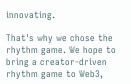innovating.

That's why we chose the rhythm game. We hope to bring a creator-driven rhythm game to Web3,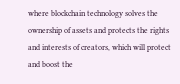where blockchain technology solves the ownership of assets and protects the rights and interests of creators, which will protect and boost the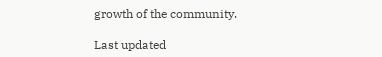growth of the community.

Last updated